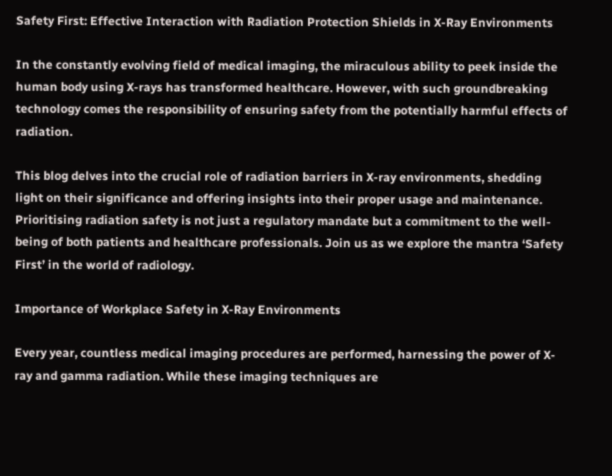Safety First: Effective Interaction with Radiation Protection Shields in X-Ray Environments

In the constantly evolving field of medical imaging, the miraculous ability to peek inside the human body using X-rays has transformed healthcare. However, with such groundbreaking technology comes the responsibility of ensuring safety from the potentially harmful effects of radiation.

This blog delves into the crucial role of radiation barriers in X-ray environments, shedding light on their significance and offering insights into their proper usage and maintenance. Prioritising radiation safety is not just a regulatory mandate but a commitment to the well-being of both patients and healthcare professionals. Join us as we explore the mantra ‘Safety First’ in the world of radiology.

Importance of Workplace Safety in X-Ray Environments

Every year, countless medical imaging procedures are performed, harnessing the power of X-ray and gamma radiation. While these imaging techniques are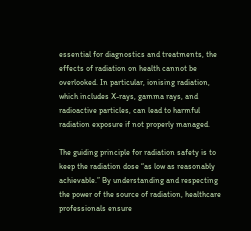essential for diagnostics and treatments, the effects of radiation on health cannot be overlooked. In particular, ionising radiation, which includes X-rays, gamma rays, and radioactive particles, can lead to harmful radiation exposure if not properly managed.

The guiding principle for radiation safety is to keep the radiation dose “as low as reasonably achievable.” By understanding and respecting the power of the source of radiation, healthcare professionals ensure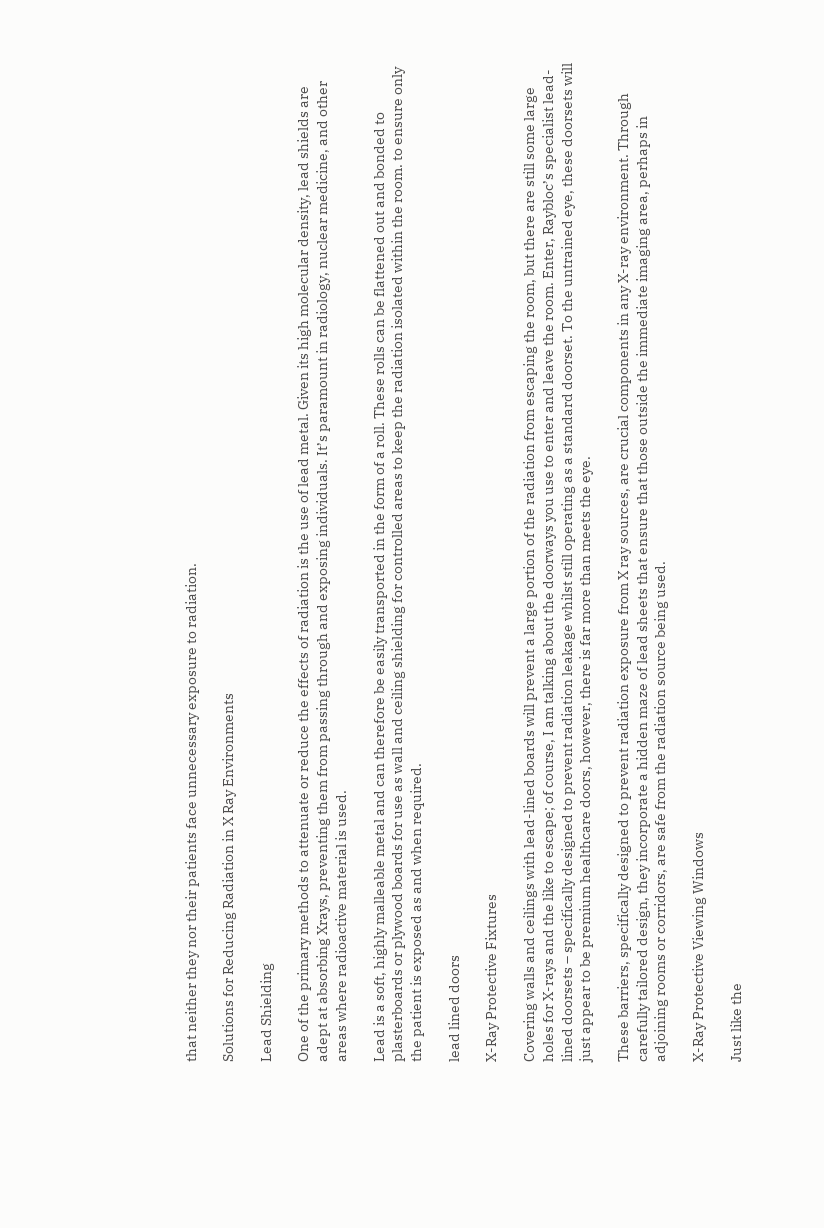that neither they nor their patients face unnecessary exposure to radiation.

Solutions for Reducing Radiation in X Ray Environments

Lead Shielding

One of the primary methods to attenuate or reduce the effects of radiation is the use of lead metal. Given its high molecular density, lead shields are adept at absorbing Xrays, preventing them from passing through and exposing individuals. It’s paramount in radiology, nuclear medicine, and other areas where radioactive material is used.

Lead is a soft, highly malleable metal and can therefore be easily transported in the form of a roll. These rolls can be flattened out and bonded to plasterboards or plywood boards for use as wall and ceiling shielding for controlled areas to keep the radiation isolated within the room. to ensure only the patient is exposed as and when required.

lead lined doors

X-Ray Protective Fixtures

Covering walls and ceilings with lead-lined boards will prevent a large portion of the radiation from escaping the room, but there are still some large holes for X-rays and the like to escape; of course, I am talking about the doorways you use to enter and leave the room. Enter, Raybloc’s specialist lead-lined doorsets – specifically designed to prevent radiation leakage whilst still operating as a standard doorset. To the untrained eye, these doorsets will just appear to be premium healthcare doors, however, there is far more than meets the eye.

These barriers, specifically designed to prevent radiation exposure from X ray sources, are crucial components in any X-ray environment. Through carefully tailored design, they incorporate a hidden maze of lead sheets that ensure that those outside the immediate imaging area, perhaps in adjoining rooms or corridors, are safe from the radiation source being used.

X-Ray Protective Viewing Windows

Just like the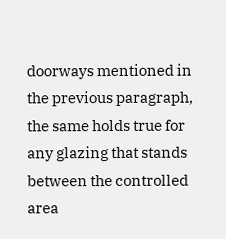doorways mentioned in the previous paragraph, the same holds true for any glazing that stands between the controlled area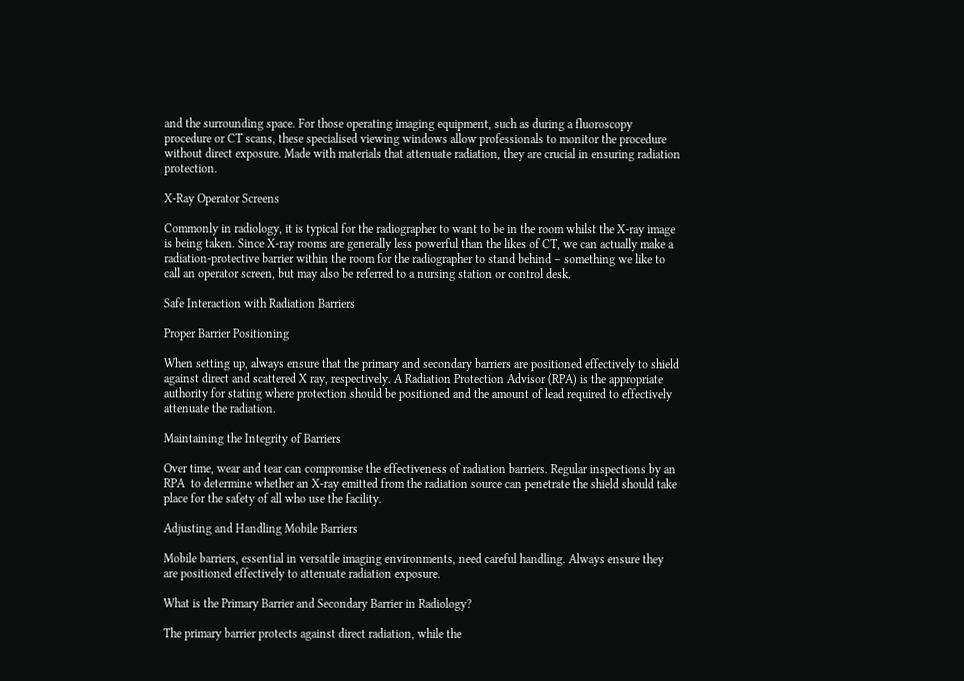and the surrounding space. For those operating imaging equipment, such as during a fluoroscopy procedure or CT scans, these specialised viewing windows allow professionals to monitor the procedure without direct exposure. Made with materials that attenuate radiation, they are crucial in ensuring radiation protection.

X-Ray Operator Screens

Commonly in radiology, it is typical for the radiographer to want to be in the room whilst the X-ray image is being taken. Since X-ray rooms are generally less powerful than the likes of CT, we can actually make a radiation-protective barrier within the room for the radiographer to stand behind – something we like to call an operator screen, but may also be referred to a nursing station or control desk.

Safe Interaction with Radiation Barriers

Proper Barrier Positioning

When setting up, always ensure that the primary and secondary barriers are positioned effectively to shield against direct and scattered X ray, respectively. A Radiation Protection Advisor (RPA) is the appropriate authority for stating where protection should be positioned and the amount of lead required to effectively attenuate the radiation.

Maintaining the Integrity of Barriers

Over time, wear and tear can compromise the effectiveness of radiation barriers. Regular inspections by an RPA  to determine whether an X-ray emitted from the radiation source can penetrate the shield should take place for the safety of all who use the facility.

Adjusting and Handling Mobile Barriers

Mobile barriers, essential in versatile imaging environments, need careful handling. Always ensure they are positioned effectively to attenuate radiation exposure.

What is the Primary Barrier and Secondary Barrier in Radiology?

The primary barrier protects against direct radiation, while the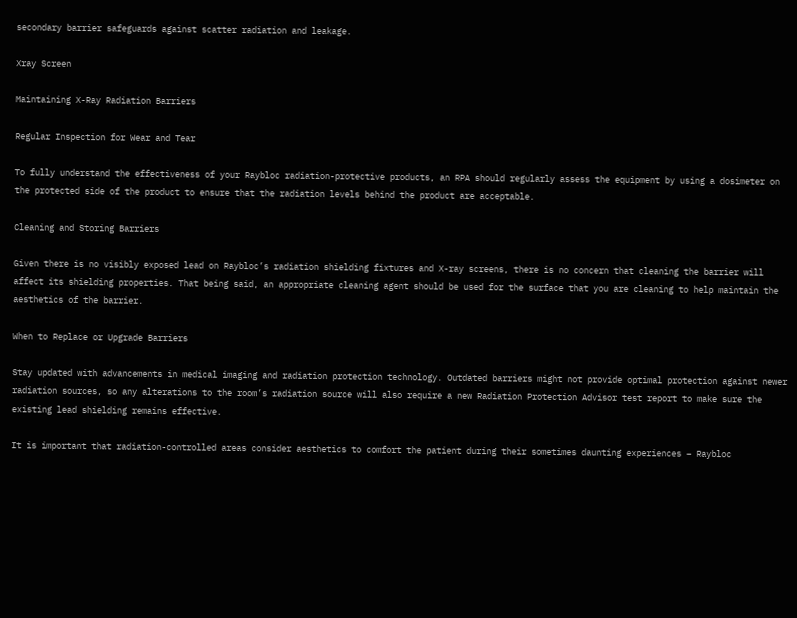secondary barrier safeguards against scatter radiation and leakage.

Xray Screen

Maintaining X-Ray Radiation Barriers

Regular Inspection for Wear and Tear

To fully understand the effectiveness of your Raybloc radiation-protective products, an RPA should regularly assess the equipment by using a dosimeter on the protected side of the product to ensure that the radiation levels behind the product are acceptable.

Cleaning and Storing Barriers

Given there is no visibly exposed lead on Raybloc’s radiation shielding fixtures and X-ray screens, there is no concern that cleaning the barrier will affect its shielding properties. That being said, an appropriate cleaning agent should be used for the surface that you are cleaning to help maintain the aesthetics of the barrier.

When to Replace or Upgrade Barriers

Stay updated with advancements in medical imaging and radiation protection technology. Outdated barriers might not provide optimal protection against newer radiation sources, so any alterations to the room’s radiation source will also require a new Radiation Protection Advisor test report to make sure the existing lead shielding remains effective.

It is important that radiation-controlled areas consider aesthetics to comfort the patient during their sometimes daunting experiences – Raybloc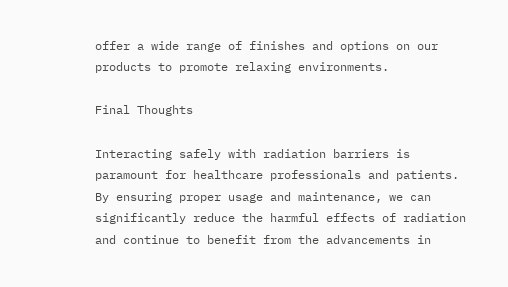offer a wide range of finishes and options on our products to promote relaxing environments.

Final Thoughts

Interacting safely with radiation barriers is paramount for healthcare professionals and patients. By ensuring proper usage and maintenance, we can significantly reduce the harmful effects of radiation and continue to benefit from the advancements in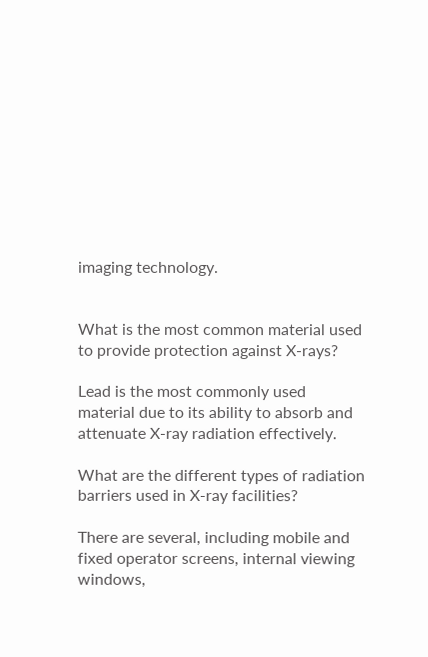imaging technology.


What is the most common material used to provide protection against X-rays?

Lead is the most commonly used material due to its ability to absorb and attenuate X-ray radiation effectively.

What are the different types of radiation barriers used in X-ray facilities?

There are several, including mobile and fixed operator screens, internal viewing windows,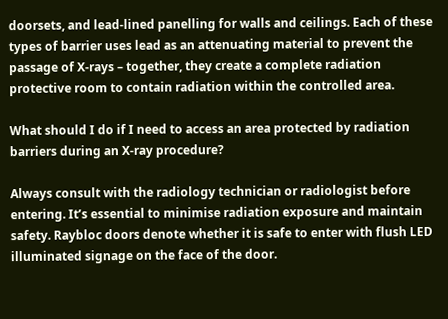doorsets, and lead-lined panelling for walls and ceilings. Each of these types of barrier uses lead as an attenuating material to prevent the passage of X-rays – together, they create a complete radiation protective room to contain radiation within the controlled area.

What should I do if I need to access an area protected by radiation barriers during an X-ray procedure?

Always consult with the radiology technician or radiologist before entering. It’s essential to minimise radiation exposure and maintain safety. Raybloc doors denote whether it is safe to enter with flush LED illuminated signage on the face of the door.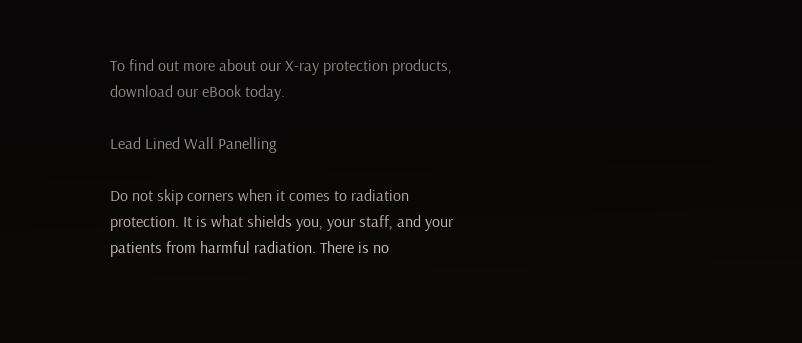To find out more about our X-ray protection products, download our eBook today.

Lead Lined Wall Panelling

Do not skip corners when it comes to radiation protection. It is what shields you, your staff, and your patients from harmful radiation. There is no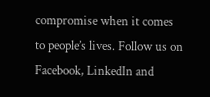compromise when it comes to people’s lives. Follow us on Facebook, LinkedIn and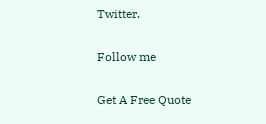Twitter.

Follow me

Get A Free Quote